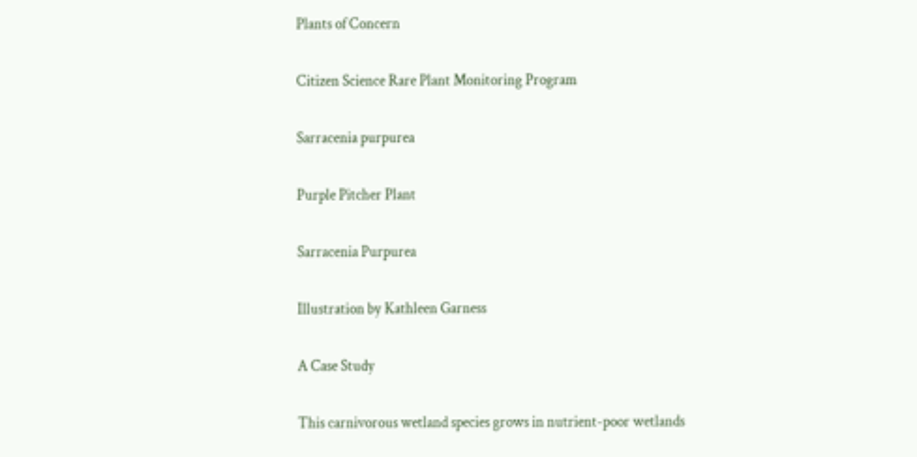Plants of Concern

Citizen Science Rare Plant Monitoring Program

Sarracenia purpurea

Purple Pitcher Plant

Sarracenia Purpurea

Illustration by Kathleen Garness

A Case Study

This carnivorous wetland species grows in nutrient-poor wetlands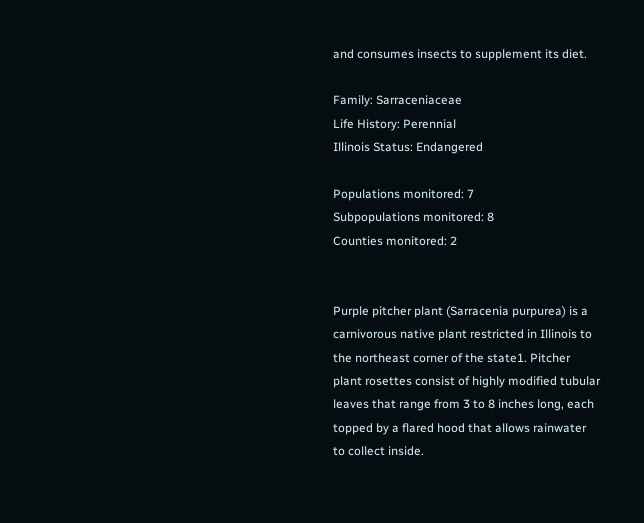and consumes insects to supplement its diet.

Family: Sarraceniaceae
Life History: Perennial
Illinois Status: Endangered

Populations monitored: 7
Subpopulations monitored: 8
Counties monitored: 2


Purple pitcher plant (Sarracenia purpurea) is a carnivorous native plant restricted in Illinois to the northeast corner of the state1. Pitcher plant rosettes consist of highly modified tubular leaves that range from 3 to 8 inches long, each topped by a flared hood that allows rainwater to collect inside.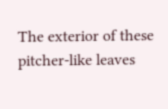The exterior of these pitcher-like leaves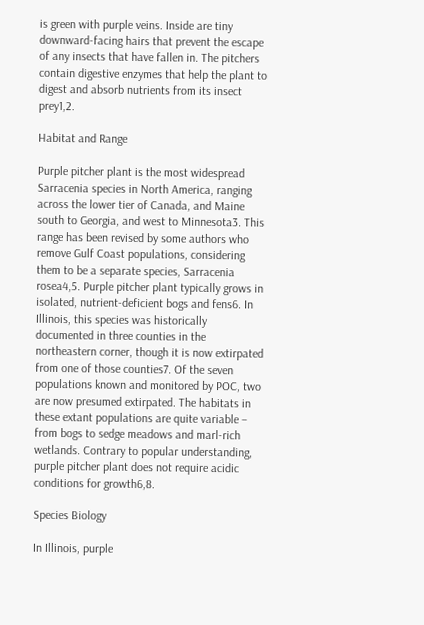is green with purple veins. Inside are tiny downward-facing hairs that prevent the escape of any insects that have fallen in. The pitchers contain digestive enzymes that help the plant to digest and absorb nutrients from its insect prey1,2.

Habitat and Range

Purple pitcher plant is the most widespread Sarracenia species in North America, ranging across the lower tier of Canada, and Maine south to Georgia, and west to Minnesota3. This range has been revised by some authors who remove Gulf Coast populations, considering them to be a separate species, Sarracenia rosea4,5. Purple pitcher plant typically grows in isolated, nutrient-deficient bogs and fens6. In Illinois, this species was historically documented in three counties in the northeastern corner, though it is now extirpated from one of those counties7. Of the seven populations known and monitored by POC, two are now presumed extirpated. The habitats in these extant populations are quite variable – from bogs to sedge meadows and marl-rich wetlands. Contrary to popular understanding, purple pitcher plant does not require acidic conditions for growth6,8.

Species Biology

In Illinois, purple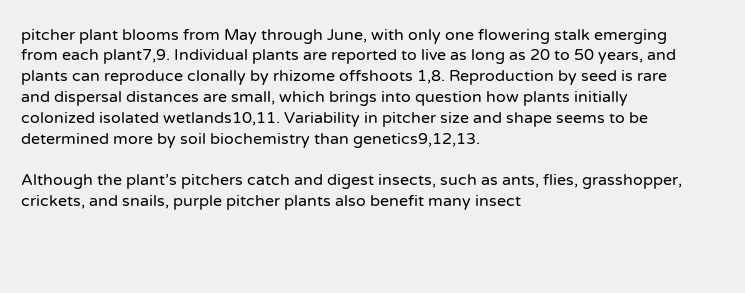pitcher plant blooms from May through June, with only one flowering stalk emerging from each plant7,9. Individual plants are reported to live as long as 20 to 50 years, and plants can reproduce clonally by rhizome offshoots 1,8. Reproduction by seed is rare and dispersal distances are small, which brings into question how plants initially colonized isolated wetlands10,11. Variability in pitcher size and shape seems to be determined more by soil biochemistry than genetics9,12,13.

Although the plant’s pitchers catch and digest insects, such as ants, flies, grasshopper, crickets, and snails, purple pitcher plants also benefit many insect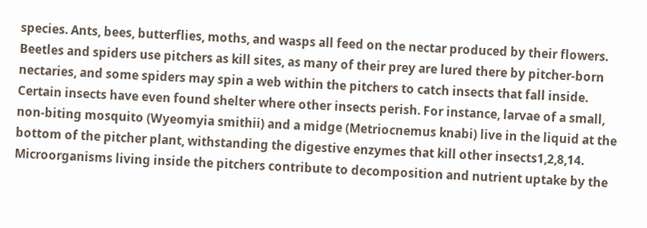species. Ants, bees, butterflies, moths, and wasps all feed on the nectar produced by their flowers. Beetles and spiders use pitchers as kill sites, as many of their prey are lured there by pitcher-born nectaries, and some spiders may spin a web within the pitchers to catch insects that fall inside. Certain insects have even found shelter where other insects perish. For instance, larvae of a small, non-biting mosquito (Wyeomyia smithii) and a midge (Metriocnemus knabi) live in the liquid at the bottom of the pitcher plant, withstanding the digestive enzymes that kill other insects1,2,8,14. Microorganisms living inside the pitchers contribute to decomposition and nutrient uptake by the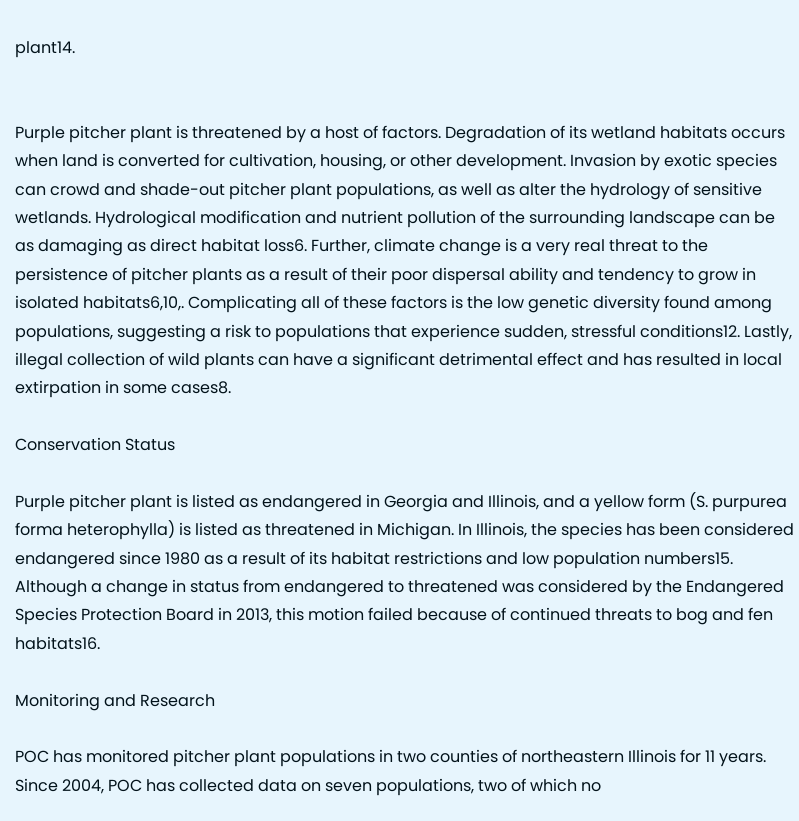plant14.


Purple pitcher plant is threatened by a host of factors. Degradation of its wetland habitats occurs when land is converted for cultivation, housing, or other development. Invasion by exotic species can crowd and shade-out pitcher plant populations, as well as alter the hydrology of sensitive wetlands. Hydrological modification and nutrient pollution of the surrounding landscape can be as damaging as direct habitat loss6. Further, climate change is a very real threat to the persistence of pitcher plants as a result of their poor dispersal ability and tendency to grow in isolated habitats6,10,. Complicating all of these factors is the low genetic diversity found among populations, suggesting a risk to populations that experience sudden, stressful conditions12. Lastly, illegal collection of wild plants can have a significant detrimental effect and has resulted in local extirpation in some cases8.

Conservation Status

Purple pitcher plant is listed as endangered in Georgia and Illinois, and a yellow form (S. purpurea forma heterophylla) is listed as threatened in Michigan. In Illinois, the species has been considered endangered since 1980 as a result of its habitat restrictions and low population numbers15. Although a change in status from endangered to threatened was considered by the Endangered Species Protection Board in 2013, this motion failed because of continued threats to bog and fen habitats16.

Monitoring and Research

POC has monitored pitcher plant populations in two counties of northeastern Illinois for 11 years. Since 2004, POC has collected data on seven populations, two of which no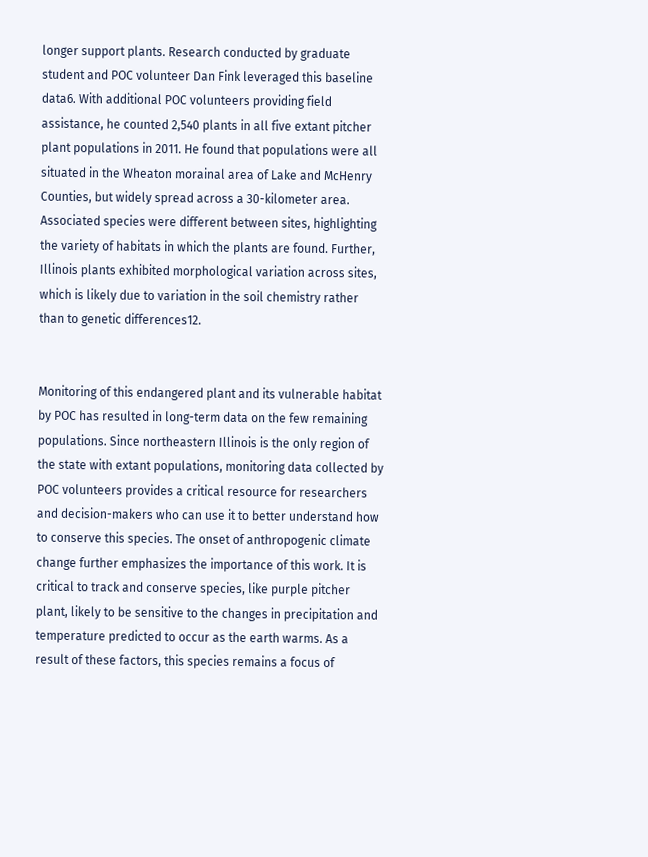longer support plants. Research conducted by graduate student and POC volunteer Dan Fink leveraged this baseline data6. With additional POC volunteers providing field assistance, he counted 2,540 plants in all five extant pitcher plant populations in 2011. He found that populations were all situated in the Wheaton morainal area of Lake and McHenry Counties, but widely spread across a 30-kilometer area. Associated species were different between sites, highlighting the variety of habitats in which the plants are found. Further, Illinois plants exhibited morphological variation across sites, which is likely due to variation in the soil chemistry rather than to genetic differences12.


Monitoring of this endangered plant and its vulnerable habitat by POC has resulted in long-term data on the few remaining populations. Since northeastern Illinois is the only region of the state with extant populations, monitoring data collected by POC volunteers provides a critical resource for researchers and decision-makers who can use it to better understand how to conserve this species. The onset of anthropogenic climate change further emphasizes the importance of this work. It is critical to track and conserve species, like purple pitcher plant, likely to be sensitive to the changes in precipitation and temperature predicted to occur as the earth warms. As a result of these factors, this species remains a focus of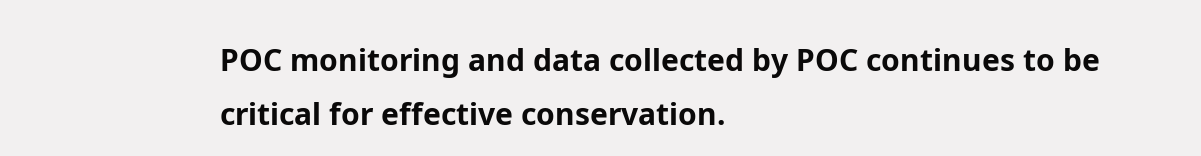POC monitoring and data collected by POC continues to be critical for effective conservation.